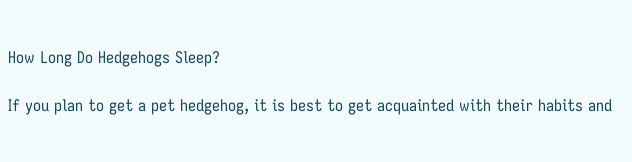How Long Do Hedgehogs Sleep?

If you plan to get a pet hedgehog, it is best to get acquainted with their habits and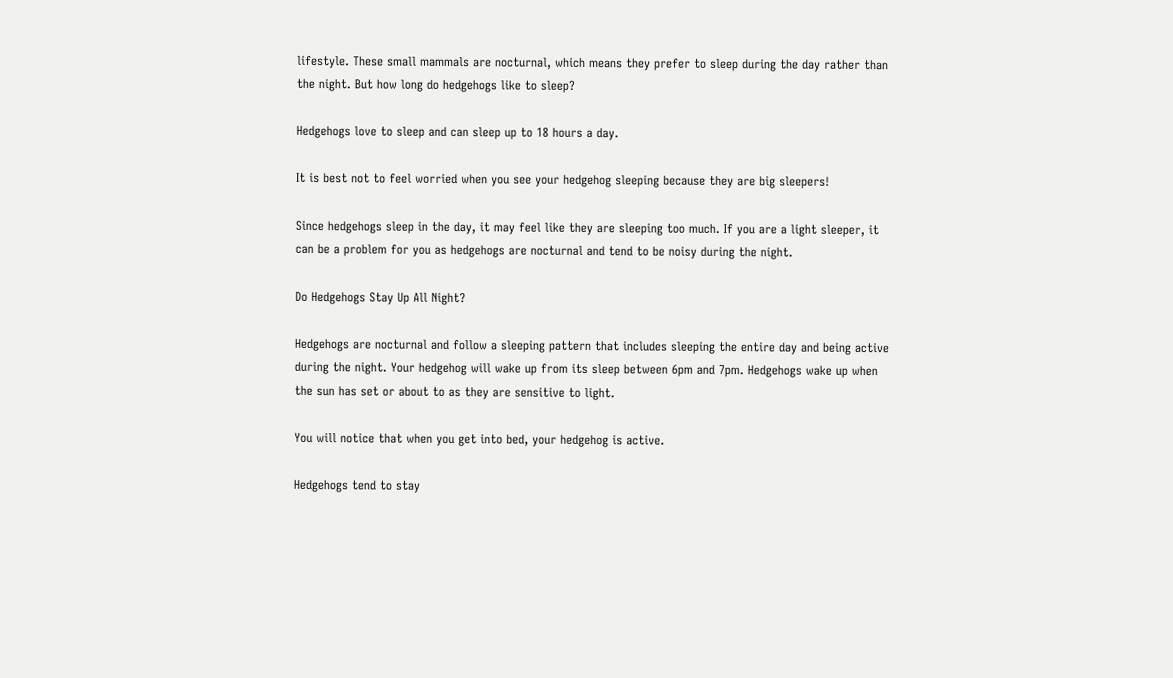lifestyle. These small mammals are nocturnal, which means they prefer to sleep during the day rather than the night. But how long do hedgehogs like to sleep?

Hedgehogs love to sleep and can sleep up to 18 hours a day.

It is best not to feel worried when you see your hedgehog sleeping because they are big sleepers!

Since hedgehogs sleep in the day, it may feel like they are sleeping too much. If you are a light sleeper, it can be a problem for you as hedgehogs are nocturnal and tend to be noisy during the night.

Do Hedgehogs Stay Up All Night?

Hedgehogs are nocturnal and follow a sleeping pattern that includes sleeping the entire day and being active during the night. Your hedgehog will wake up from its sleep between 6pm and 7pm. Hedgehogs wake up when the sun has set or about to as they are sensitive to light.

You will notice that when you get into bed, your hedgehog is active.

Hedgehogs tend to stay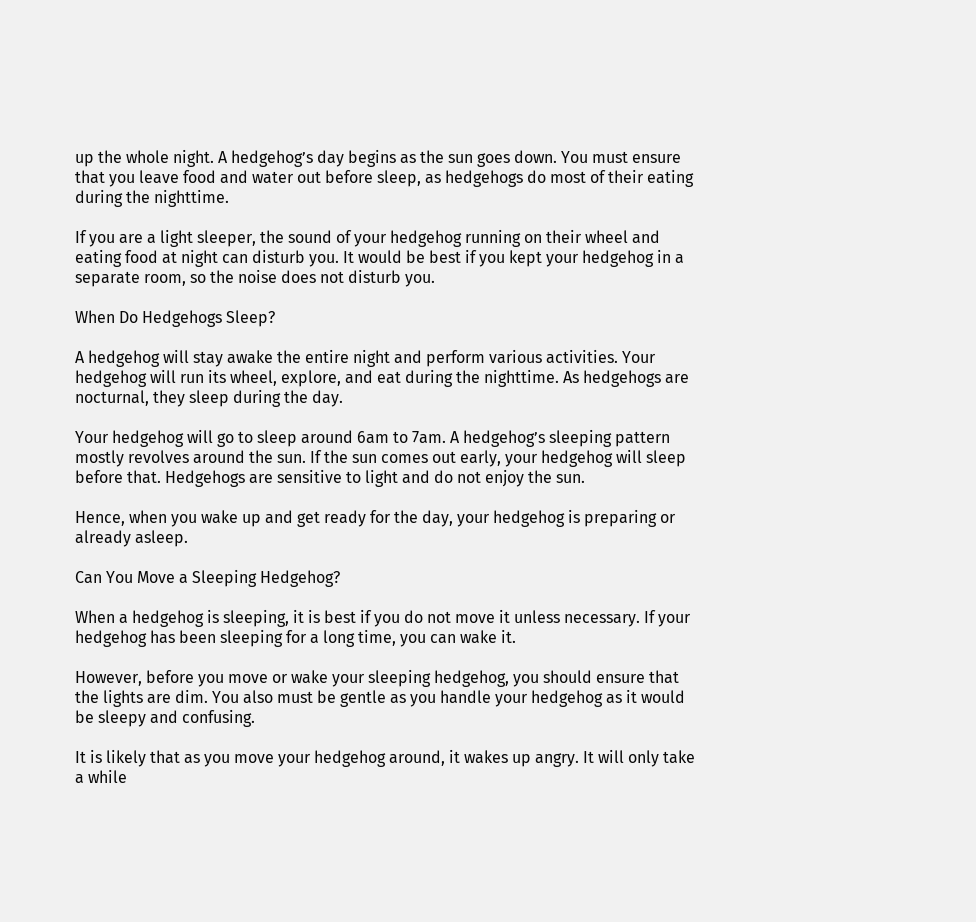up the whole night. A hedgehog’s day begins as the sun goes down. You must ensure that you leave food and water out before sleep, as hedgehogs do most of their eating during the nighttime.

If you are a light sleeper, the sound of your hedgehog running on their wheel and eating food at night can disturb you. It would be best if you kept your hedgehog in a separate room, so the noise does not disturb you.

When Do Hedgehogs Sleep?

A hedgehog will stay awake the entire night and perform various activities. Your hedgehog will run its wheel, explore, and eat during the nighttime. As hedgehogs are nocturnal, they sleep during the day.

Your hedgehog will go to sleep around 6am to 7am. A hedgehog’s sleeping pattern mostly revolves around the sun. If the sun comes out early, your hedgehog will sleep before that. Hedgehogs are sensitive to light and do not enjoy the sun.

Hence, when you wake up and get ready for the day, your hedgehog is preparing or already asleep.

Can You Move a Sleeping Hedgehog?

When a hedgehog is sleeping, it is best if you do not move it unless necessary. If your hedgehog has been sleeping for a long time, you can wake it.

However, before you move or wake your sleeping hedgehog, you should ensure that the lights are dim. You also must be gentle as you handle your hedgehog as it would be sleepy and confusing.

It is likely that as you move your hedgehog around, it wakes up angry. It will only take a while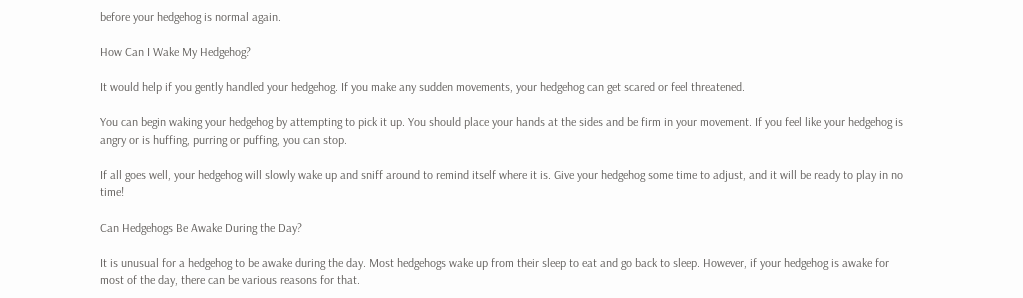before your hedgehog is normal again.

How Can I Wake My Hedgehog?

It would help if you gently handled your hedgehog. If you make any sudden movements, your hedgehog can get scared or feel threatened.

You can begin waking your hedgehog by attempting to pick it up. You should place your hands at the sides and be firm in your movement. If you feel like your hedgehog is angry or is huffing, purring or puffing, you can stop.

If all goes well, your hedgehog will slowly wake up and sniff around to remind itself where it is. Give your hedgehog some time to adjust, and it will be ready to play in no time!

Can Hedgehogs Be Awake During the Day?

It is unusual for a hedgehog to be awake during the day. Most hedgehogs wake up from their sleep to eat and go back to sleep. However, if your hedgehog is awake for most of the day, there can be various reasons for that.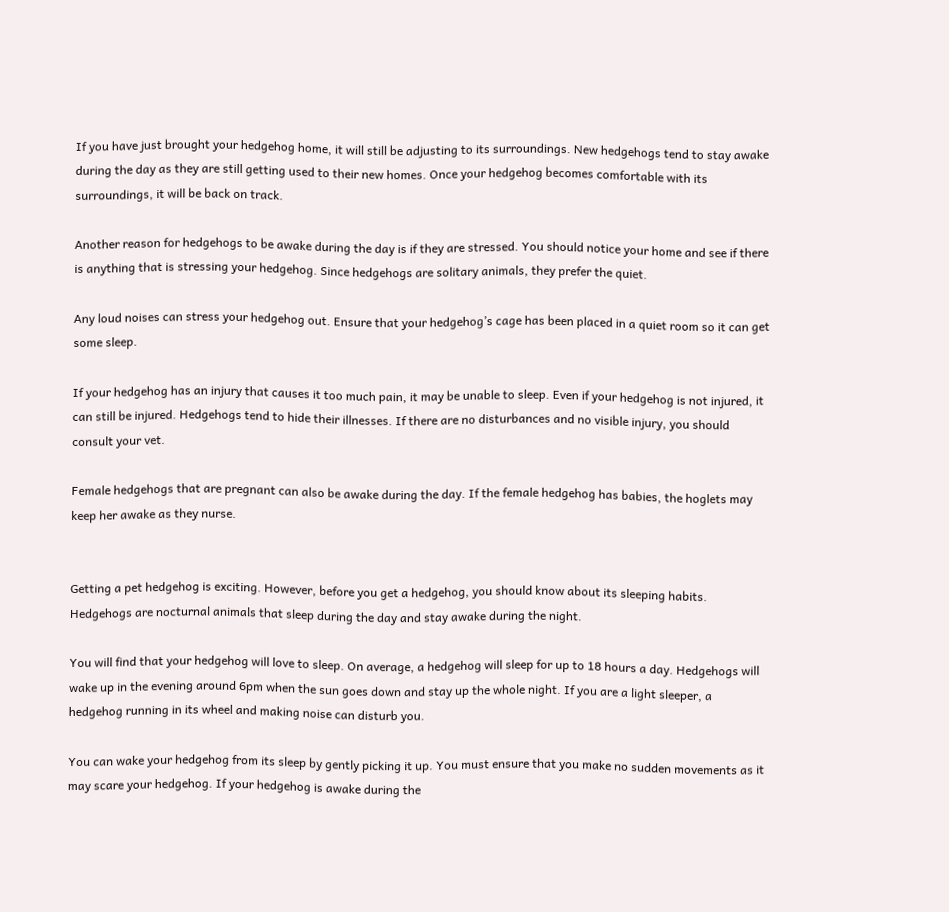If you have just brought your hedgehog home, it will still be adjusting to its surroundings. New hedgehogs tend to stay awake during the day as they are still getting used to their new homes. Once your hedgehog becomes comfortable with its surroundings, it will be back on track.

Another reason for hedgehogs to be awake during the day is if they are stressed. You should notice your home and see if there is anything that is stressing your hedgehog. Since hedgehogs are solitary animals, they prefer the quiet.

Any loud noises can stress your hedgehog out. Ensure that your hedgehog’s cage has been placed in a quiet room so it can get some sleep.

If your hedgehog has an injury that causes it too much pain, it may be unable to sleep. Even if your hedgehog is not injured, it can still be injured. Hedgehogs tend to hide their illnesses. If there are no disturbances and no visible injury, you should consult your vet.

Female hedgehogs that are pregnant can also be awake during the day. If the female hedgehog has babies, the hoglets may keep her awake as they nurse.


Getting a pet hedgehog is exciting. However, before you get a hedgehog, you should know about its sleeping habits. Hedgehogs are nocturnal animals that sleep during the day and stay awake during the night.

You will find that your hedgehog will love to sleep. On average, a hedgehog will sleep for up to 18 hours a day. Hedgehogs will wake up in the evening around 6pm when the sun goes down and stay up the whole night. If you are a light sleeper, a hedgehog running in its wheel and making noise can disturb you.

You can wake your hedgehog from its sleep by gently picking it up. You must ensure that you make no sudden movements as it may scare your hedgehog. If your hedgehog is awake during the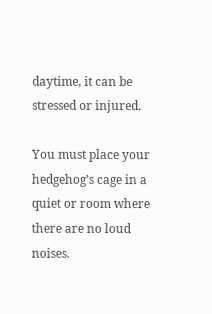daytime, it can be stressed or injured.

You must place your hedgehog’s cage in a quiet or room where there are no loud noises.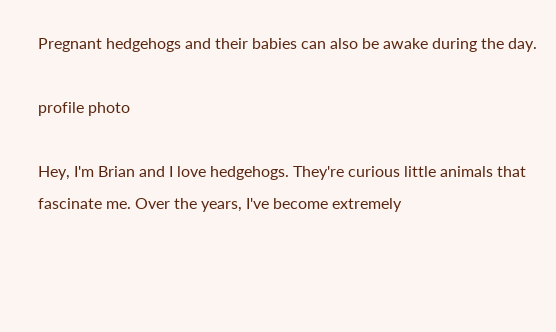Pregnant hedgehogs and their babies can also be awake during the day.

profile photo

Hey, I'm Brian and I love hedgehogs. They're curious little animals that fascinate me. Over the years, I've become extremely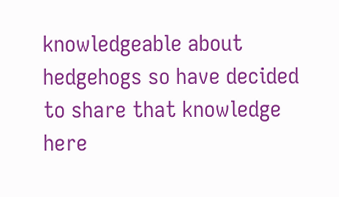knowledgeable about hedgehogs so have decided to share that knowledge here